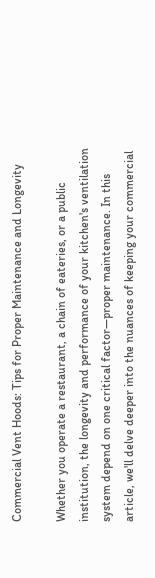Commercial Vent Hoods: Tips for Proper Maintenance and Longevity

Whether you operate a restaurant, a chain of eateries, or a public institution, the longevity and performance of your kitchen's ventilation system depend on one critical factor—proper maintenance. In this article, we'll delve deeper into the nuances of keeping your commercial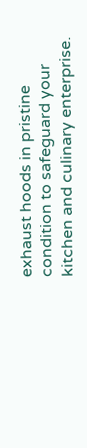exhaust hoods in pristine condition to safeguard your kitchen and culinary enterprise.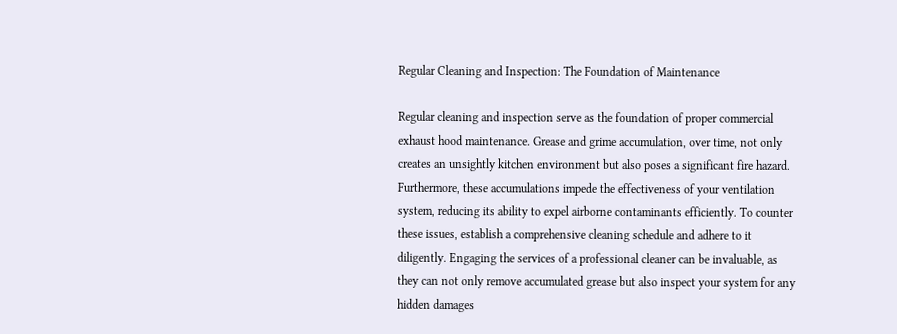Regular Cleaning and Inspection: The Foundation of Maintenance

Regular cleaning and inspection serve as the foundation of proper commercial exhaust hood maintenance. Grease and grime accumulation, over time, not only creates an unsightly kitchen environment but also poses a significant fire hazard. Furthermore, these accumulations impede the effectiveness of your ventilation system, reducing its ability to expel airborne contaminants efficiently. To counter these issues, establish a comprehensive cleaning schedule and adhere to it diligently. Engaging the services of a professional cleaner can be invaluable, as they can not only remove accumulated grease but also inspect your system for any hidden damages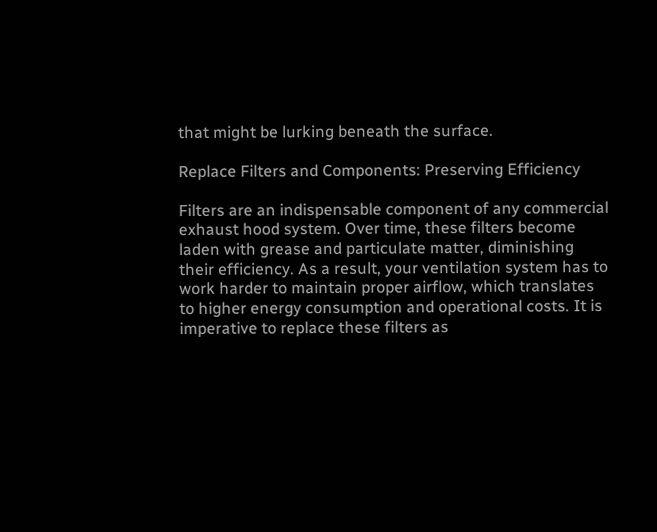that might be lurking beneath the surface.

Replace Filters and Components: Preserving Efficiency

Filters are an indispensable component of any commercial exhaust hood system. Over time, these filters become laden with grease and particulate matter, diminishing their efficiency. As a result, your ventilation system has to work harder to maintain proper airflow, which translates to higher energy consumption and operational costs. It is imperative to replace these filters as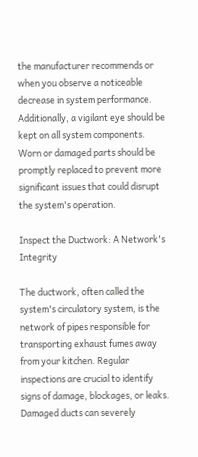the manufacturer recommends or when you observe a noticeable decrease in system performance. Additionally, a vigilant eye should be kept on all system components. Worn or damaged parts should be promptly replaced to prevent more significant issues that could disrupt the system's operation.

Inspect the Ductwork: A Network's Integrity

The ductwork, often called the system's circulatory system, is the network of pipes responsible for transporting exhaust fumes away from your kitchen. Regular inspections are crucial to identify signs of damage, blockages, or leaks. Damaged ducts can severely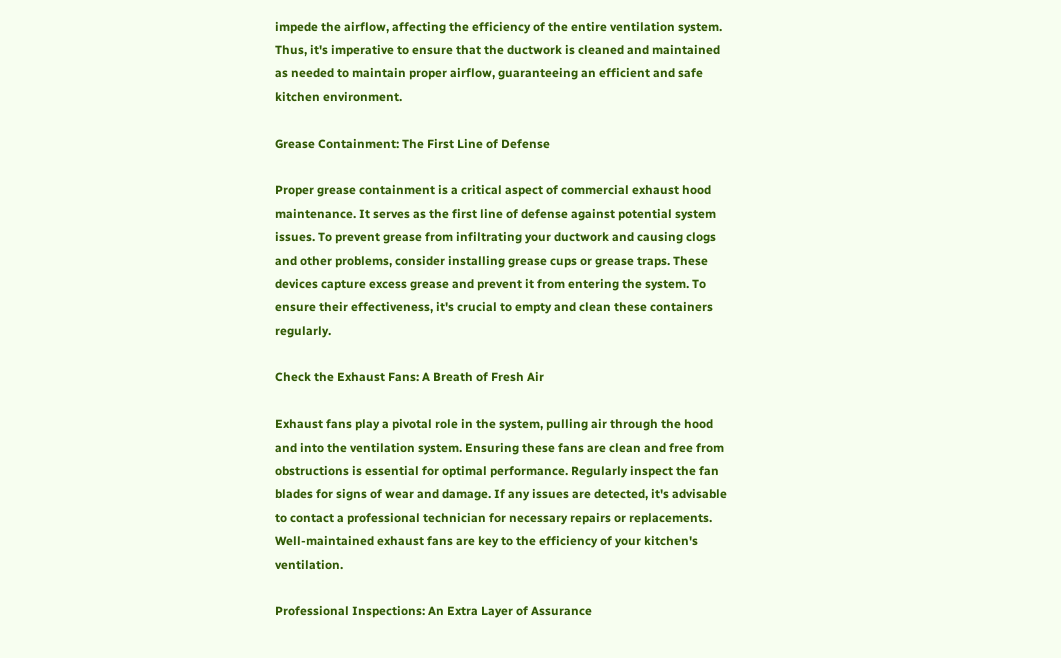impede the airflow, affecting the efficiency of the entire ventilation system. Thus, it's imperative to ensure that the ductwork is cleaned and maintained as needed to maintain proper airflow, guaranteeing an efficient and safe kitchen environment.

Grease Containment: The First Line of Defense

Proper grease containment is a critical aspect of commercial exhaust hood maintenance. It serves as the first line of defense against potential system issues. To prevent grease from infiltrating your ductwork and causing clogs and other problems, consider installing grease cups or grease traps. These devices capture excess grease and prevent it from entering the system. To ensure their effectiveness, it's crucial to empty and clean these containers regularly.

Check the Exhaust Fans: A Breath of Fresh Air

Exhaust fans play a pivotal role in the system, pulling air through the hood and into the ventilation system. Ensuring these fans are clean and free from obstructions is essential for optimal performance. Regularly inspect the fan blades for signs of wear and damage. If any issues are detected, it's advisable to contact a professional technician for necessary repairs or replacements. Well-maintained exhaust fans are key to the efficiency of your kitchen's ventilation.

Professional Inspections: An Extra Layer of Assurance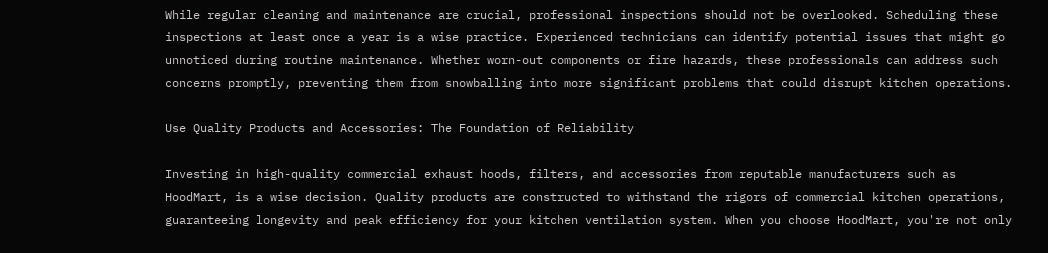While regular cleaning and maintenance are crucial, professional inspections should not be overlooked. Scheduling these inspections at least once a year is a wise practice. Experienced technicians can identify potential issues that might go unnoticed during routine maintenance. Whether worn-out components or fire hazards, these professionals can address such concerns promptly, preventing them from snowballing into more significant problems that could disrupt kitchen operations.

Use Quality Products and Accessories: The Foundation of Reliability

Investing in high-quality commercial exhaust hoods, filters, and accessories from reputable manufacturers such as HoodMart, is a wise decision. Quality products are constructed to withstand the rigors of commercial kitchen operations, guaranteeing longevity and peak efficiency for your kitchen ventilation system. When you choose HoodMart, you're not only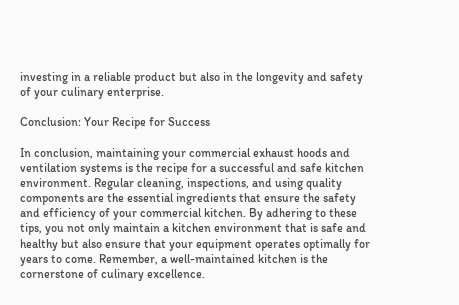investing in a reliable product but also in the longevity and safety of your culinary enterprise.

Conclusion: Your Recipe for Success

In conclusion, maintaining your commercial exhaust hoods and ventilation systems is the recipe for a successful and safe kitchen environment. Regular cleaning, inspections, and using quality components are the essential ingredients that ensure the safety and efficiency of your commercial kitchen. By adhering to these tips, you not only maintain a kitchen environment that is safe and healthy but also ensure that your equipment operates optimally for years to come. Remember, a well-maintained kitchen is the cornerstone of culinary excellence.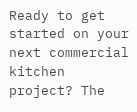Ready to get started on your next commercial kitchen project? The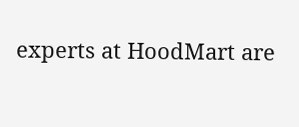experts at HoodMart are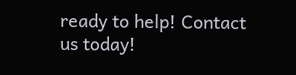ready to help! Contact us today!